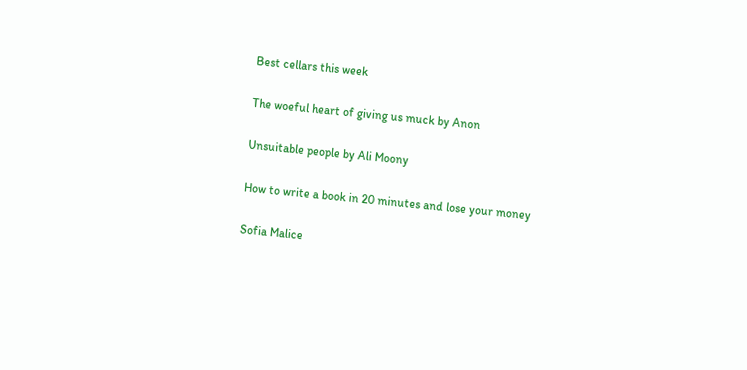Best cellars this week

The woeful heart of giving us muck by Anon

Unsuitable people by Ali Moony

How to write a book in 20 minutes and lose your money

Sofia Malice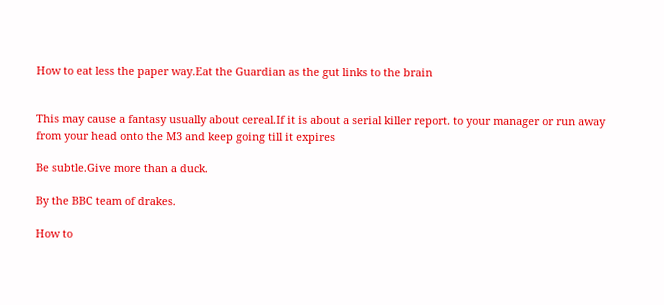How to eat less the paper way.Eat the Guardian as the gut links to the brain


This may cause a fantasy usually about cereal.If it is about a serial killer report. to your manager or run away from your head onto the M3 and keep going till it expires

Be subtle.Give more than a duck.

By the BBC team of drakes.

How to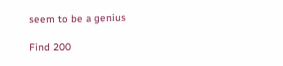seem to be a genius

Find 200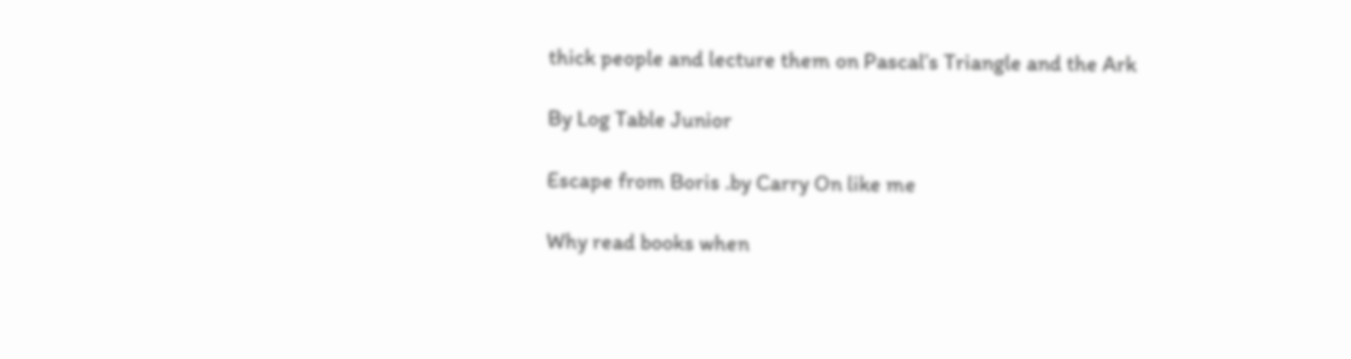thick people and lecture them on Pascal’s Triangle and the Ark

By Log Table Junior

Escape from Boris .by Carry On like me

Why read books when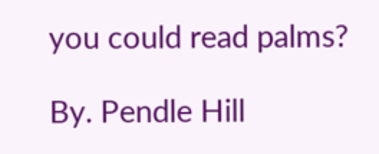you could read palms?

By. Pendle Hill